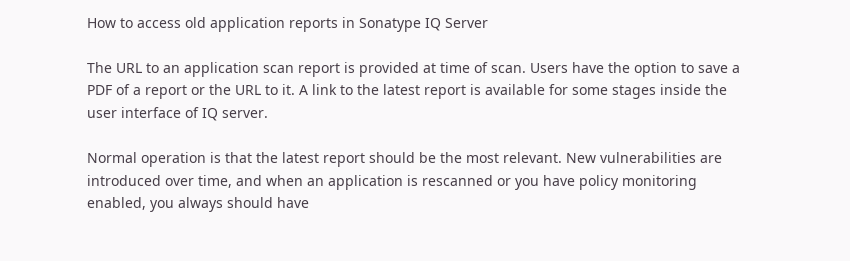How to access old application reports in Sonatype IQ Server

The URL to an application scan report is provided at time of scan. Users have the option to save a PDF of a report or the URL to it. A link to the latest report is available for some stages inside the user interface of IQ server.

Normal operation is that the latest report should be the most relevant. New vulnerabilities are introduced over time, and when an application is rescanned or you have policy monitoring enabled, you always should have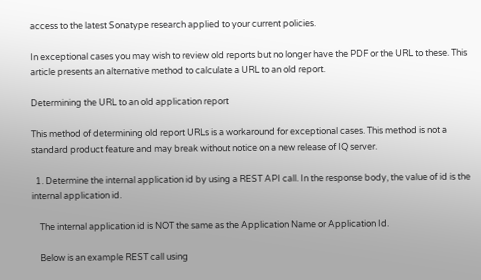access to the latest Sonatype research applied to your current policies.

In exceptional cases you may wish to review old reports but no longer have the PDF or the URL to these. This article presents an alternative method to calculate a URL to an old report.

Determining the URL to an old application report

This method of determining old report URLs is a workaround for exceptional cases. This method is not a standard product feature and may break without notice on a new release of IQ server.

  1. Determine the internal application id by using a REST API call. In the response body, the value of id is the internal application id.

    The internal application id is NOT the same as the Application Name or Application Id.

    Below is an example REST call using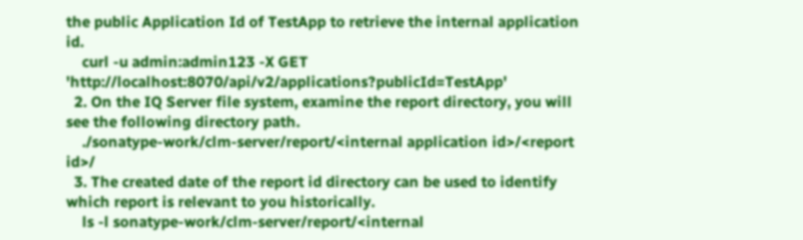the public Application Id of TestApp to retrieve the internal application id.
    curl -u admin:admin123 -X GET 'http://localhost:8070/api/v2/applications?publicId=TestApp'
  2. On the IQ Server file system, examine the report directory, you will see the following directory path.
    ./sonatype-work/clm-server/report/<internal application id>/<report id>/
  3. The created date of the report id directory can be used to identify which report is relevant to you historically.
    ls -l sonatype-work/clm-server/report/<internal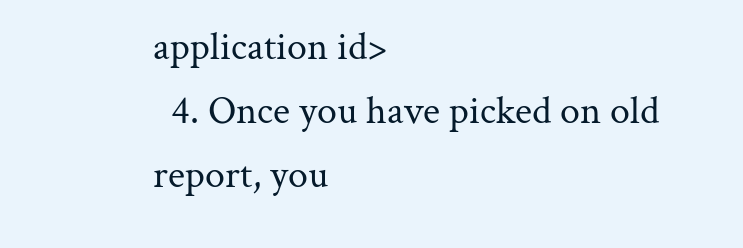application id>
  4. Once you have picked on old report, you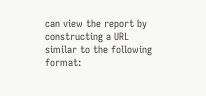can view the report by constructing a URL similar to the following format: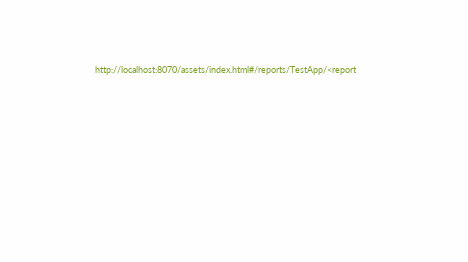http://localhost:8070/assets/index.html#/reports/TestApp/<report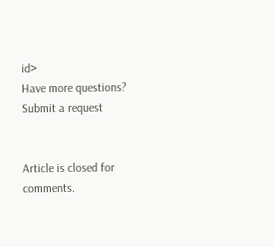id>
Have more questions? Submit a request


Article is closed for comments.